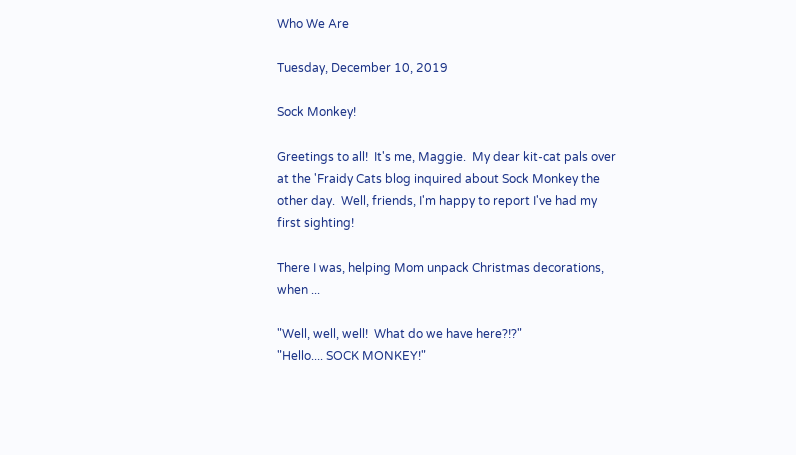Who We Are

Tuesday, December 10, 2019

Sock Monkey!

Greetings to all!  It's me, Maggie.  My dear kit-cat pals over at the 'Fraidy Cats blog inquired about Sock Monkey the other day.  Well, friends, I'm happy to report I've had my first sighting!

There I was, helping Mom unpack Christmas decorations, when ...

"Well, well, well!  What do we have here?!?"
"Hello.... SOCK MONKEY!"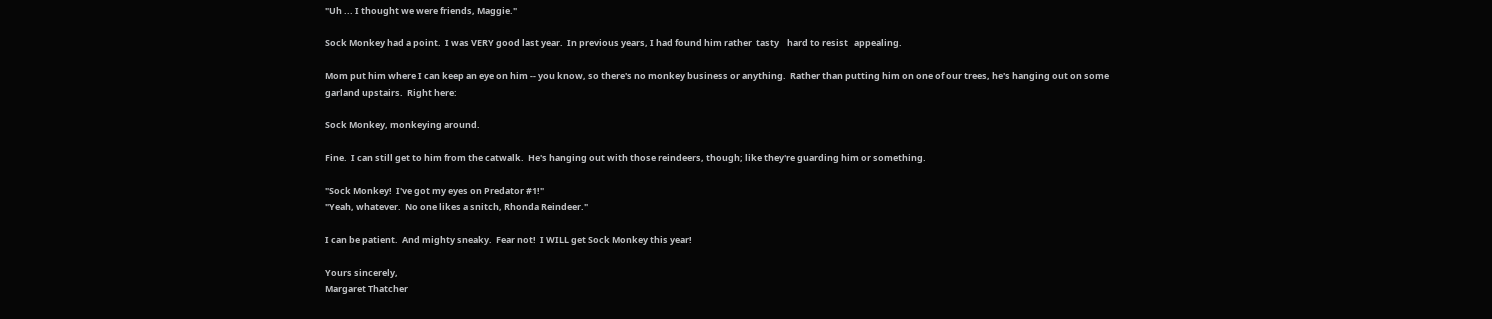"Uh ... I thought we were friends, Maggie."

Sock Monkey had a point.  I was VERY good last year.  In previous years, I had found him rather  tasty    hard to resist   appealing.

Mom put him where I can keep an eye on him -- you know, so there's no monkey business or anything.  Rather than putting him on one of our trees, he's hanging out on some garland upstairs.  Right here:

Sock Monkey, monkeying around.

Fine.  I can still get to him from the catwalk.  He's hanging out with those reindeers, though; like they're guarding him or something.

"Sock Monkey!  I've got my eyes on Predator #1!"
"Yeah, whatever.  No one likes a snitch, Rhonda Reindeer."

I can be patient.  And mighty sneaky.  Fear not!  I WILL get Sock Monkey this year!

Yours sincerely,
Margaret Thatcher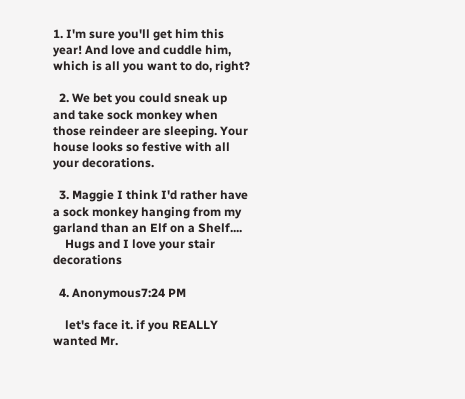1. I'm sure you'll get him this year! And love and cuddle him, which is all you want to do, right?

  2. We bet you could sneak up and take sock monkey when those reindeer are sleeping. Your house looks so festive with all your decorations.

  3. Maggie I think I'd rather have a sock monkey hanging from my garland than an Elf on a Shelf....
    Hugs and I love your stair decorations

  4. Anonymous7:24 PM

    let's face it. if you REALLY wanted Mr.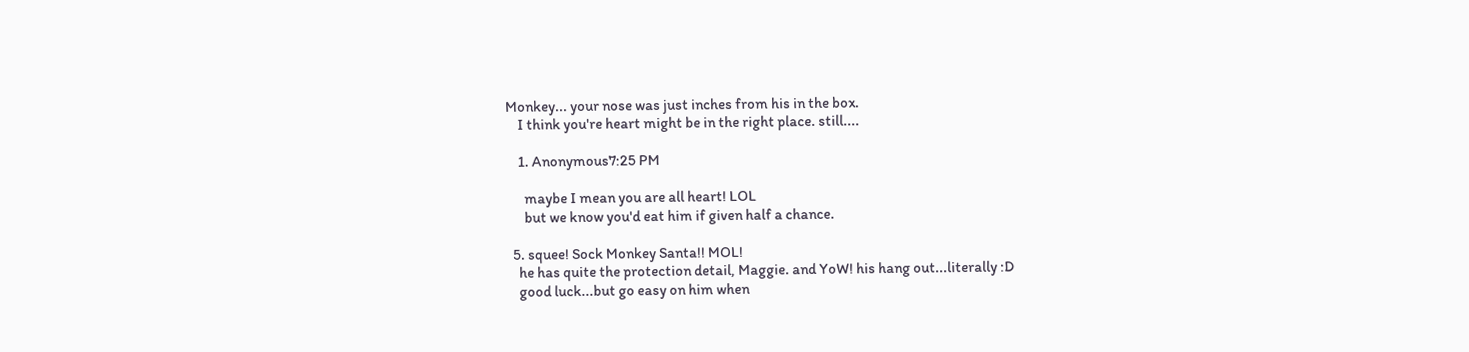Monkey... your nose was just inches from his in the box.
    I think you're heart might be in the right place. still....

    1. Anonymous7:25 PM

      maybe I mean you are all heart! LOL
      but we know you'd eat him if given half a chance.

  5. squee! Sock Monkey Santa!! MOL!
    he has quite the protection detail, Maggie. and YoW! his hang out...literally :D
    good luck...but go easy on him when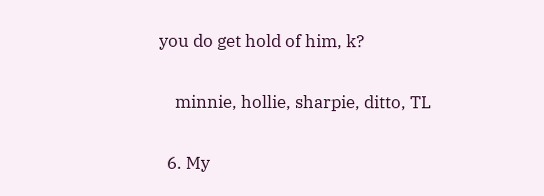you do get hold of him, k?

    minnie, hollie, sharpie, ditto, TL

  6. My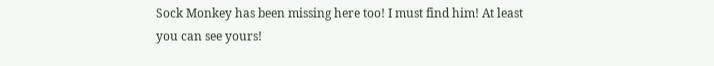Sock Monkey has been missing here too! I must find him! At least you can see yours!